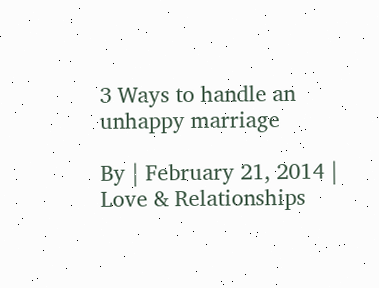3 Ways to handle an unhappy marriage

By | February 21, 2014 | Love & Relationships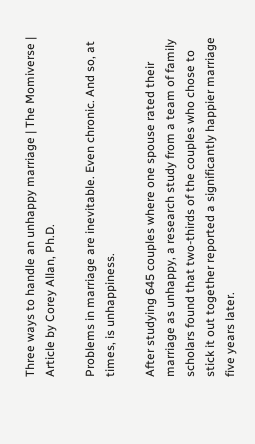Three ways to handle an unhappy marriage | The Momiverse | Article by Corey Allan, Ph.D.

Problems in marriage are inevitable. Even chronic. And so, at times, is unhappiness.

After studying 645 couples where one spouse rated their marriage as unhappy, a research study from a team of family scholars found that two-thirds of the couples who chose to stick it out together reported a significantly happier marriage five years later.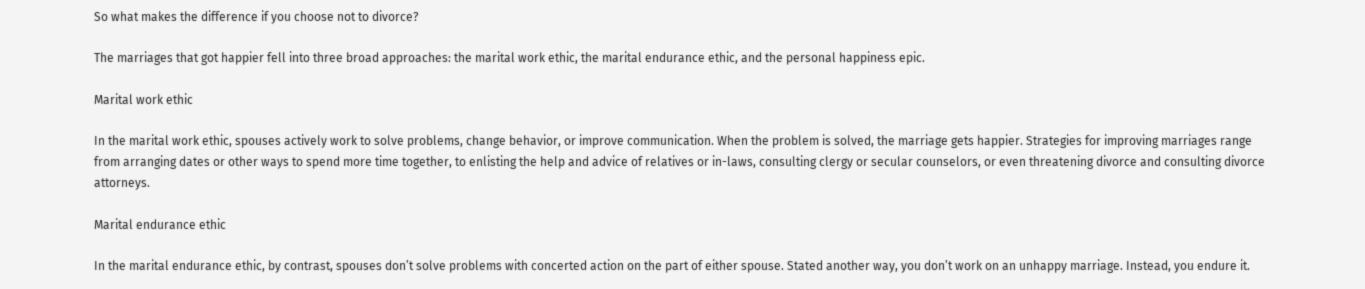So what makes the difference if you choose not to divorce?

The marriages that got happier fell into three broad approaches: the marital work ethic, the marital endurance ethic, and the personal happiness epic.

Marital work ethic

In the marital work ethic, spouses actively work to solve problems, change behavior, or improve communication. When the problem is solved, the marriage gets happier. Strategies for improving marriages range from arranging dates or other ways to spend more time together, to enlisting the help and advice of relatives or in-laws, consulting clergy or secular counselors, or even threatening divorce and consulting divorce attorneys.

Marital endurance ethic

In the marital endurance ethic, by contrast, spouses don’t solve problems with concerted action on the part of either spouse. Stated another way, you don’t work on an unhappy marriage. Instead, you endure it.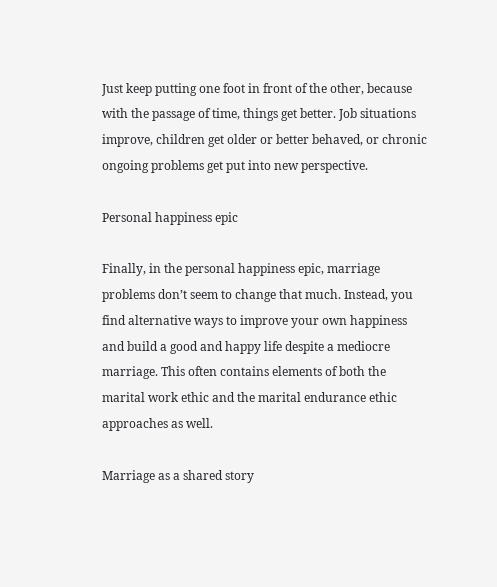Just keep putting one foot in front of the other, because with the passage of time, things get better. Job situations improve, children get older or better behaved, or chronic ongoing problems get put into new perspective.

Personal happiness epic

Finally, in the personal happiness epic, marriage problems don’t seem to change that much. Instead, you find alternative ways to improve your own happiness and build a good and happy life despite a mediocre marriage. This often contains elements of both the marital work ethic and the marital endurance ethic approaches as well.

Marriage as a shared story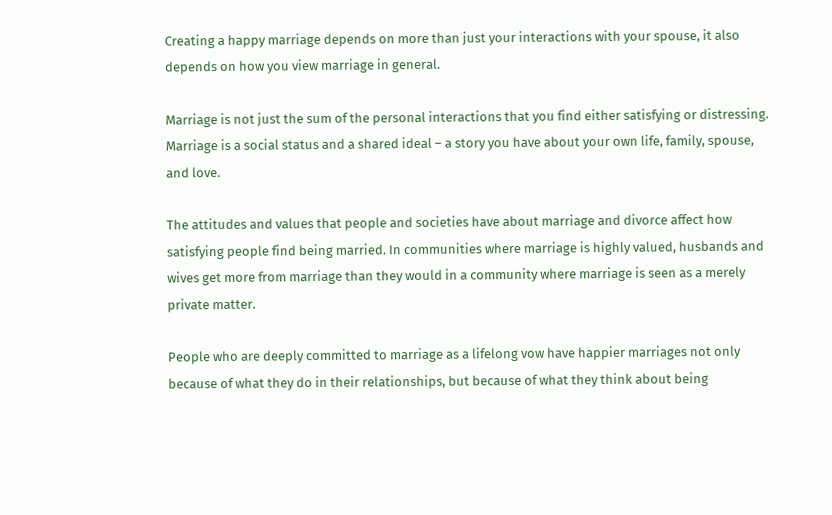Creating a happy marriage depends on more than just your interactions with your spouse, it also depends on how you view marriage in general.

Marriage is not just the sum of the personal interactions that you find either satisfying or distressing. Marriage is a social status and a shared ideal – a story you have about your own life, family, spouse, and love.

The attitudes and values that people and societies have about marriage and divorce affect how satisfying people find being married. In communities where marriage is highly valued, husbands and wives get more from marriage than they would in a community where marriage is seen as a merely private matter.

People who are deeply committed to marriage as a lifelong vow have happier marriages not only because of what they do in their relationships, but because of what they think about being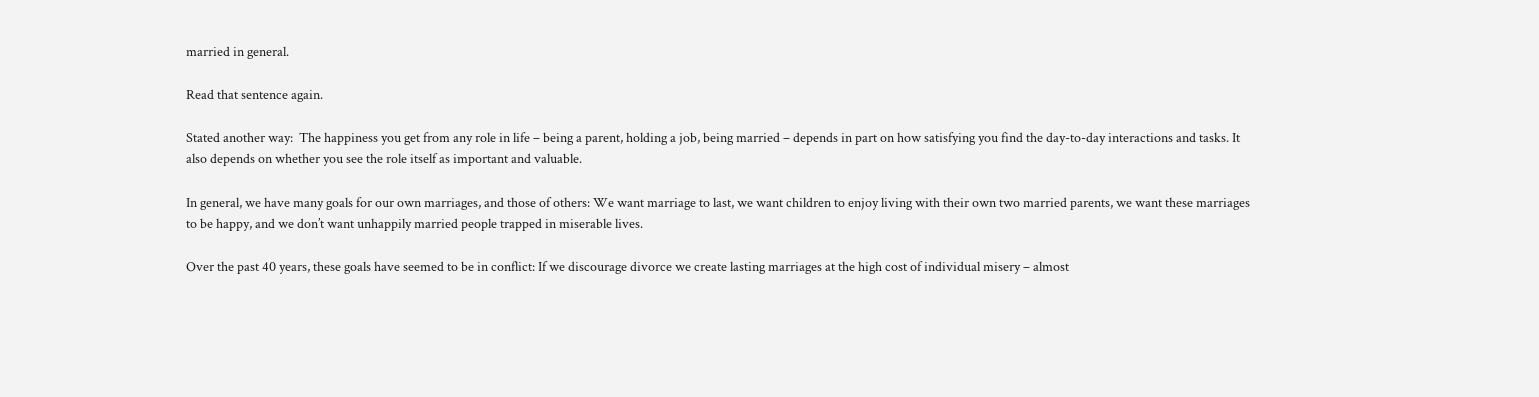married in general.

Read that sentence again.

Stated another way:  The happiness you get from any role in life – being a parent, holding a job, being married – depends in part on how satisfying you find the day-to-day interactions and tasks. It also depends on whether you see the role itself as important and valuable.

In general, we have many goals for our own marriages, and those of others: We want marriage to last, we want children to enjoy living with their own two married parents, we want these marriages to be happy, and we don’t want unhappily married people trapped in miserable lives.

Over the past 40 years, these goals have seemed to be in conflict: If we discourage divorce we create lasting marriages at the high cost of individual misery – almost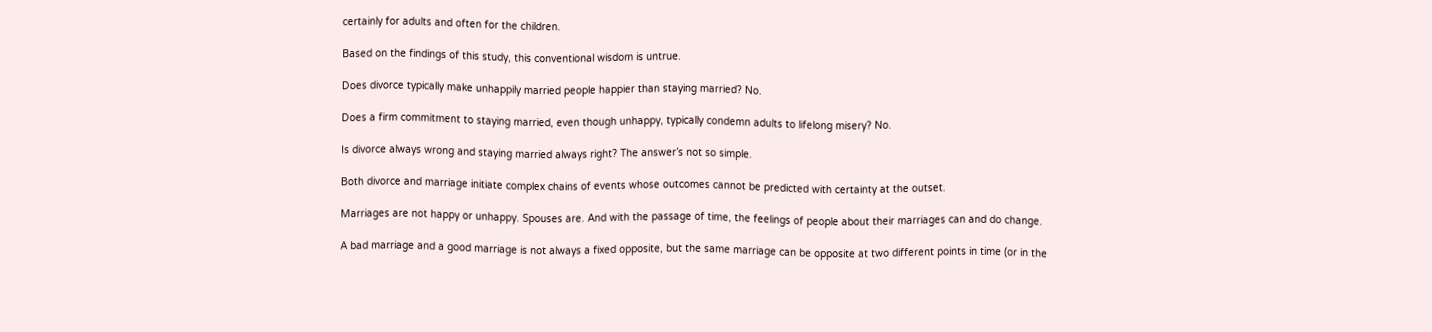certainly for adults and often for the children.

Based on the findings of this study, this conventional wisdom is untrue.

Does divorce typically make unhappily married people happier than staying married? No.

Does a firm commitment to staying married, even though unhappy, typically condemn adults to lifelong misery? No.

Is divorce always wrong and staying married always right? The answer’s not so simple.

Both divorce and marriage initiate complex chains of events whose outcomes cannot be predicted with certainty at the outset.

Marriages are not happy or unhappy. Spouses are. And with the passage of time, the feelings of people about their marriages can and do change.

A bad marriage and a good marriage is not always a fixed opposite, but the same marriage can be opposite at two different points in time (or in the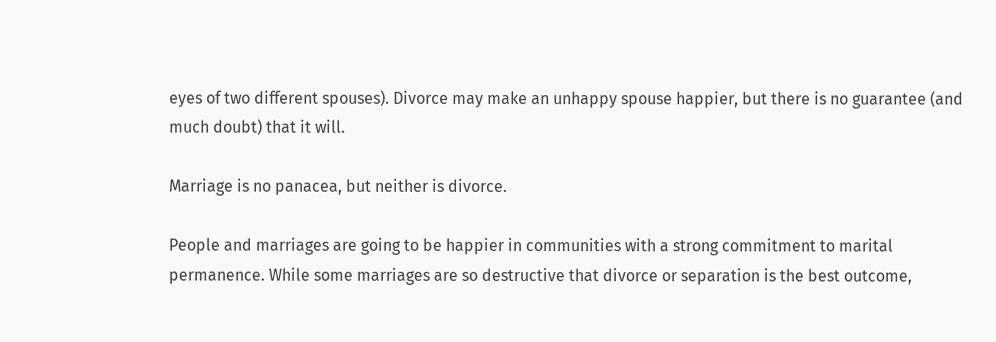eyes of two different spouses). Divorce may make an unhappy spouse happier, but there is no guarantee (and much doubt) that it will.

Marriage is no panacea, but neither is divorce.

People and marriages are going to be happier in communities with a strong commitment to marital permanence. While some marriages are so destructive that divorce or separation is the best outcome,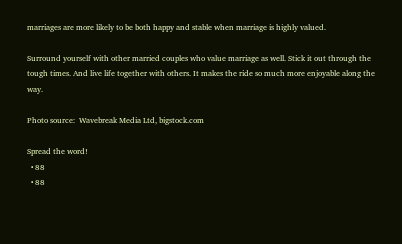marriages are more likely to be both happy and stable when marriage is highly valued.

Surround yourself with other married couples who value marriage as well. Stick it out through the tough times. And live life together with others. It makes the ride so much more enjoyable along the way.

Photo source:  Wavebreak Media Ltd, bigstock.com

Spread the word!
  • 88
  • 88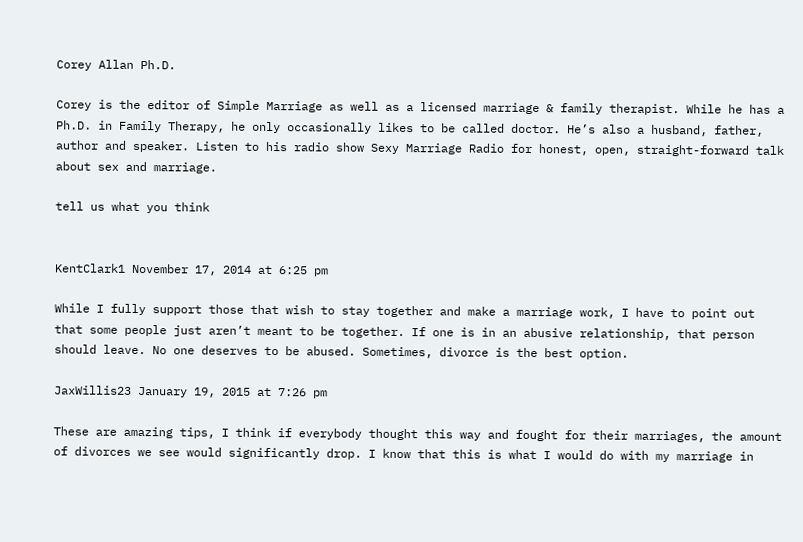Corey Allan Ph.D.

Corey is the editor of Simple Marriage as well as a licensed marriage & family therapist. While he has a Ph.D. in Family Therapy, he only occasionally likes to be called doctor. He’s also a husband, father, author and speaker. Listen to his radio show Sexy Marriage Radio for honest, open, straight-forward talk about sex and marriage.

tell us what you think


KentClark1 November 17, 2014 at 6:25 pm

While I fully support those that wish to stay together and make a marriage work, I have to point out that some people just aren’t meant to be together. If one is in an abusive relationship, that person should leave. No one deserves to be abused. Sometimes, divorce is the best option.

JaxWillis23 January 19, 2015 at 7:26 pm

These are amazing tips, I think if everybody thought this way and fought for their marriages, the amount of divorces we see would significantly drop. I know that this is what I would do with my marriage in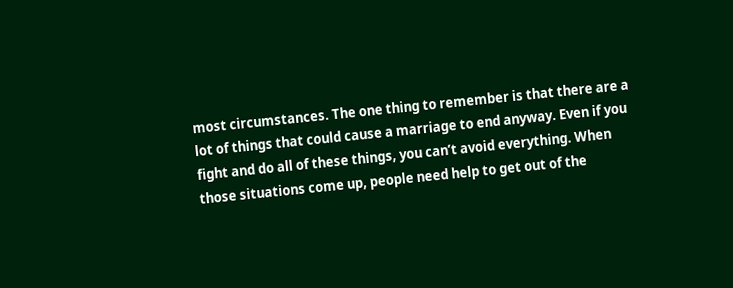most circumstances. The one thing to remember is that there are a lot of things that could cause a marriage to end anyway. Even if you fight and do all of these things, you can’t avoid everything. When those situations come up, people need help to get out of the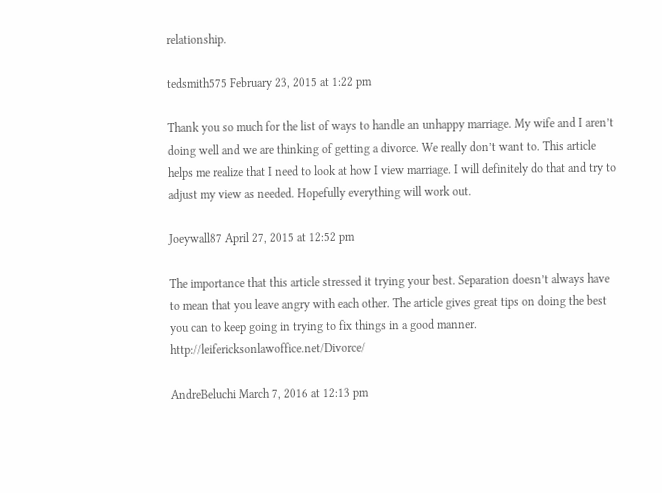relationship.

tedsmith575 February 23, 2015 at 1:22 pm

Thank you so much for the list of ways to handle an unhappy marriage. My wife and I aren’t doing well and we are thinking of getting a divorce. We really don’t want to. This article helps me realize that I need to look at how I view marriage. I will definitely do that and try to adjust my view as needed. Hopefully everything will work out.

Joeywall87 April 27, 2015 at 12:52 pm

The importance that this article stressed it trying your best. Separation doesn’t always have to mean that you leave angry with each other. The article gives great tips on doing the best you can to keep going in trying to fix things in a good manner.  http://leifericksonlawoffice.net/Divorce/

AndreBeluchi March 7, 2016 at 12:13 pm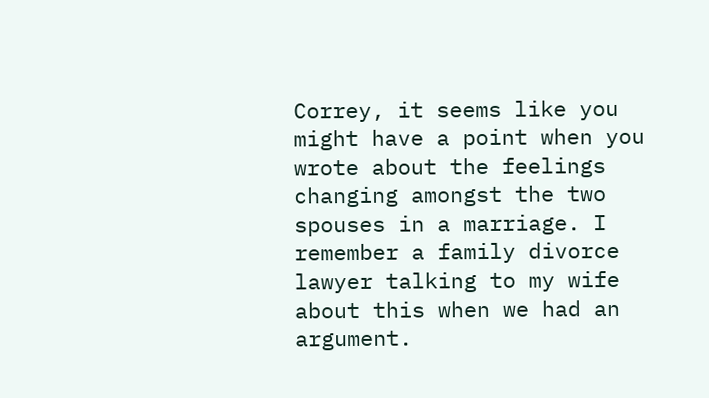Correy, it seems like you might have a point when you wrote about the feelings changing amongst the two spouses in a marriage. I remember a family divorce lawyer talking to my wife about this when we had an argument.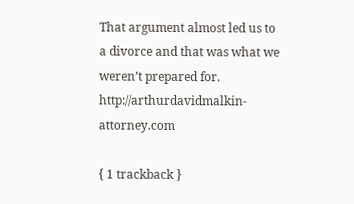That argument almost led us to a divorce and that was what we weren’t prepared for. http://arthurdavidmalkin-attorney.com

{ 1 trackback }